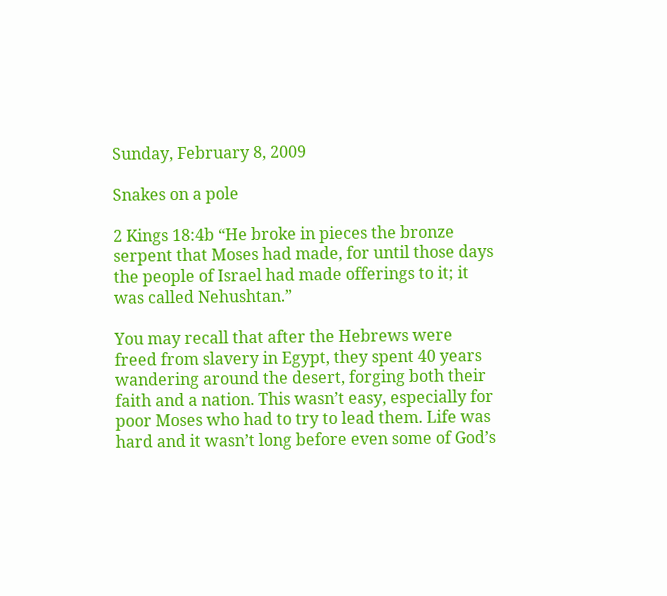Sunday, February 8, 2009

Snakes on a pole

2 Kings 18:4b “He broke in pieces the bronze serpent that Moses had made, for until those days the people of Israel had made offerings to it; it was called Nehushtan.”

You may recall that after the Hebrews were freed from slavery in Egypt, they spent 40 years wandering around the desert, forging both their faith and a nation. This wasn’t easy, especially for poor Moses who had to try to lead them. Life was hard and it wasn’t long before even some of God’s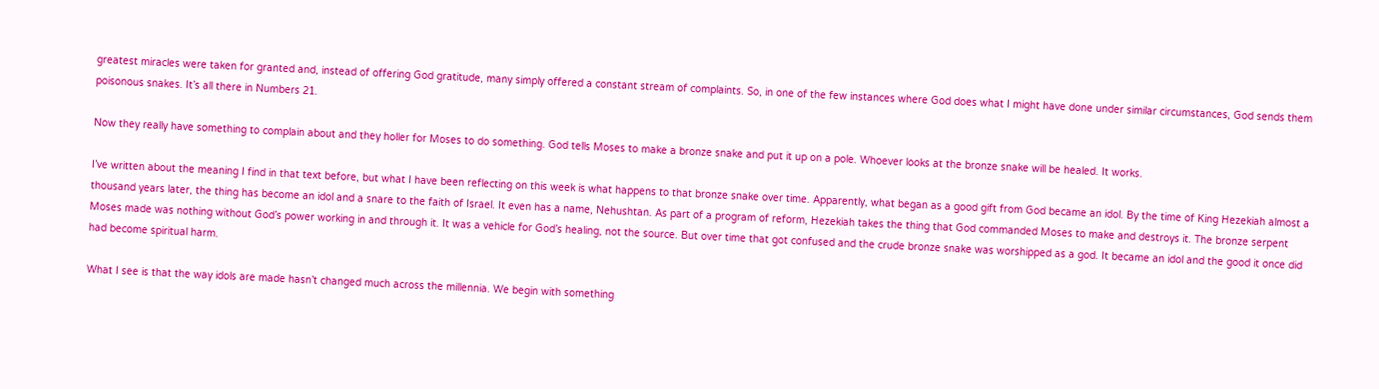greatest miracles were taken for granted and, instead of offering God gratitude, many simply offered a constant stream of complaints. So, in one of the few instances where God does what I might have done under similar circumstances, God sends them poisonous snakes. It’s all there in Numbers 21.

Now they really have something to complain about and they holler for Moses to do something. God tells Moses to make a bronze snake and put it up on a pole. Whoever looks at the bronze snake will be healed. It works.

I’ve written about the meaning I find in that text before, but what I have been reflecting on this week is what happens to that bronze snake over time. Apparently, what began as a good gift from God became an idol. By the time of King Hezekiah almost a thousand years later, the thing has become an idol and a snare to the faith of Israel. It even has a name, Nehushtan. As part of a program of reform, Hezekiah takes the thing that God commanded Moses to make and destroys it. The bronze serpent Moses made was nothing without God’s power working in and through it. It was a vehicle for God’s healing, not the source. But over time that got confused and the crude bronze snake was worshipped as a god. It became an idol and the good it once did had become spiritual harm.

What I see is that the way idols are made hasn’t changed much across the millennia. We begin with something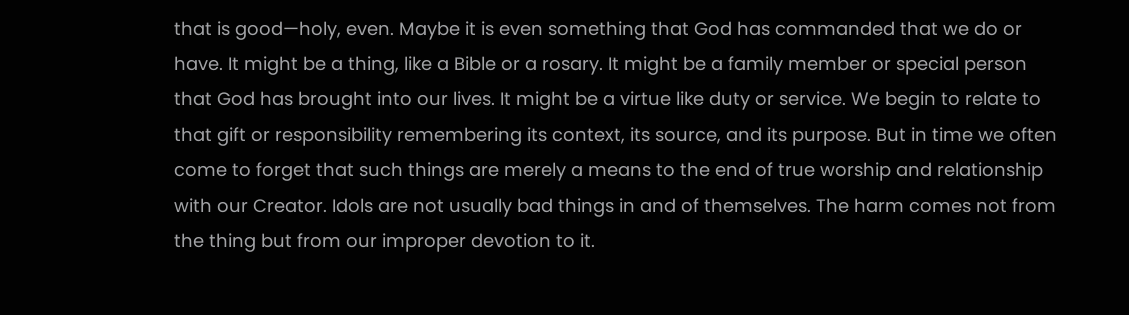that is good—holy, even. Maybe it is even something that God has commanded that we do or have. It might be a thing, like a Bible or a rosary. It might be a family member or special person that God has brought into our lives. It might be a virtue like duty or service. We begin to relate to that gift or responsibility remembering its context, its source, and its purpose. But in time we often come to forget that such things are merely a means to the end of true worship and relationship with our Creator. Idols are not usually bad things in and of themselves. The harm comes not from the thing but from our improper devotion to it.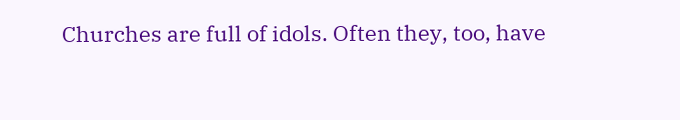Churches are full of idols. Often they, too, have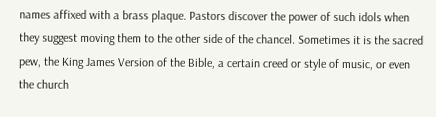names affixed with a brass plaque. Pastors discover the power of such idols when they suggest moving them to the other side of the chancel. Sometimes it is the sacred pew, the King James Version of the Bible, a certain creed or style of music, or even the church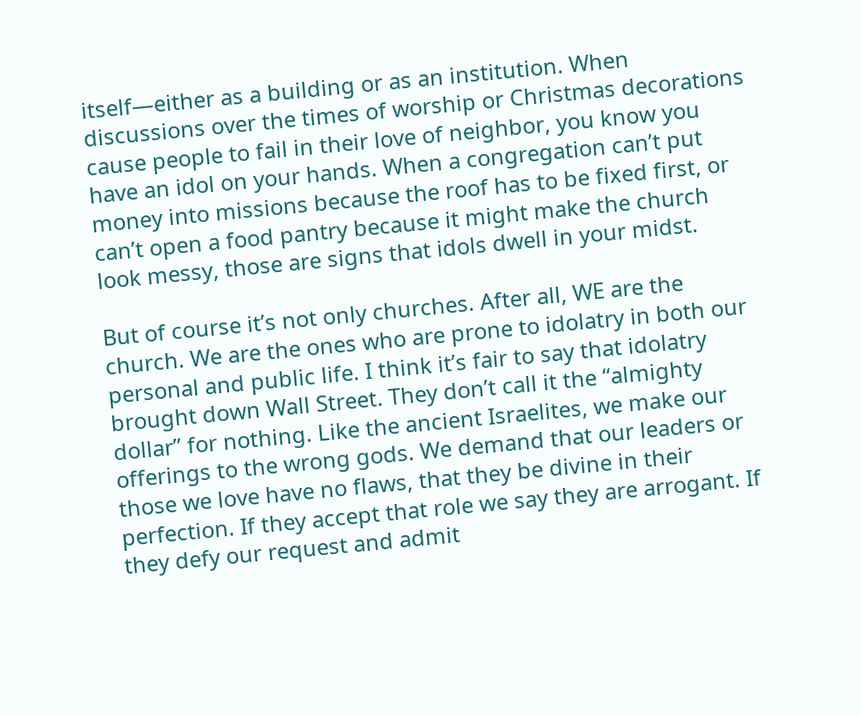itself—either as a building or as an institution. When discussions over the times of worship or Christmas decorations cause people to fail in their love of neighbor, you know you have an idol on your hands. When a congregation can’t put money into missions because the roof has to be fixed first, or can’t open a food pantry because it might make the church look messy, those are signs that idols dwell in your midst.

But of course it’s not only churches. After all, WE are the church. We are the ones who are prone to idolatry in both our personal and public life. I think it’s fair to say that idolatry brought down Wall Street. They don’t call it the “almighty dollar” for nothing. Like the ancient Israelites, we make our offerings to the wrong gods. We demand that our leaders or those we love have no flaws, that they be divine in their perfection. If they accept that role we say they are arrogant. If they defy our request and admit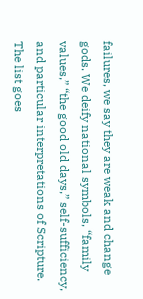failures, we say they are weak and change gods. We deify national symbols, “family values,” “the good old days,” self-sufficiency, and particular interpretations of Scripture. The list goes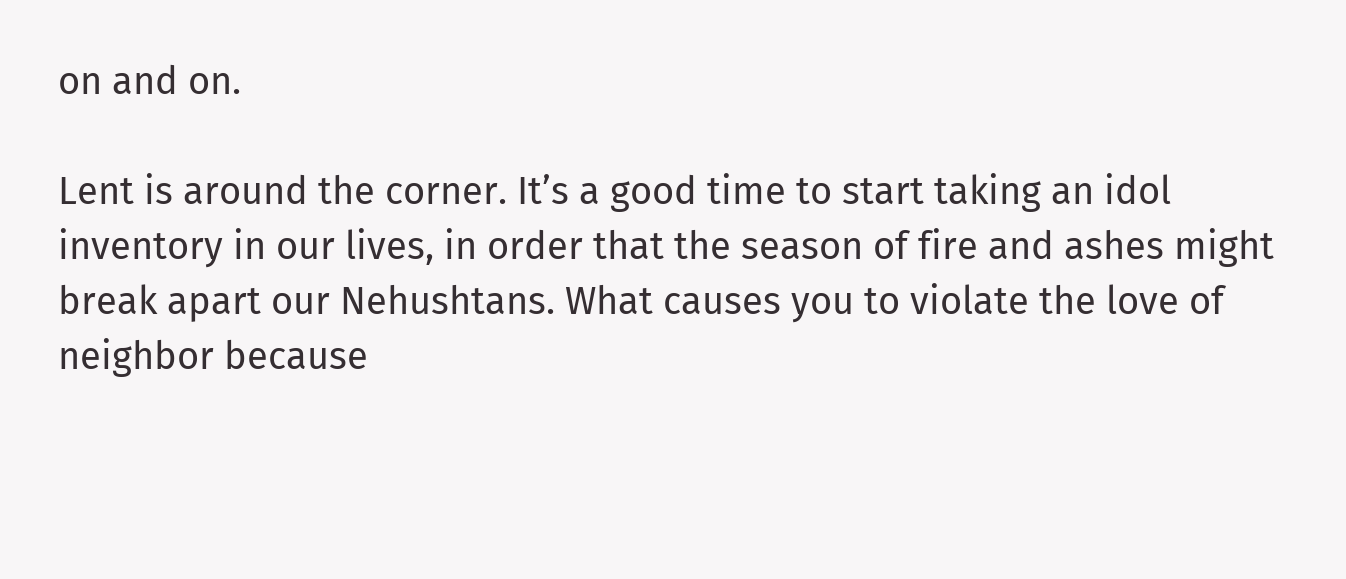on and on.

Lent is around the corner. It’s a good time to start taking an idol inventory in our lives, in order that the season of fire and ashes might break apart our Nehushtans. What causes you to violate the love of neighbor because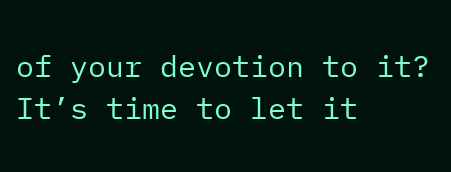of your devotion to it? It’s time to let it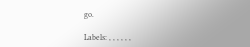go.

Labels: , , , , , ,